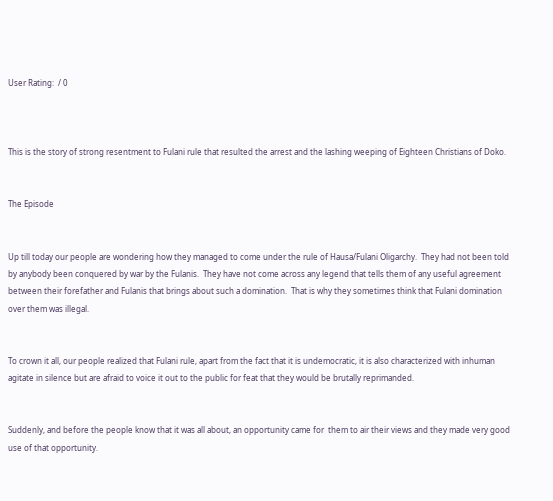User Rating:  / 0



This is the story of strong resentment to Fulani rule that resulted the arrest and the lashing weeping of Eighteen Christians of Doko.


The Episode


Up till today our people are wondering how they managed to come under the rule of Hausa/Fulani Oligarchy.  They had not been told by anybody been conquered by war by the Fulanis.  They have not come across any legend that tells them of any useful agreement between their forefather and Fulanis that brings about such a domination.  That is why they sometimes think that Fulani domination over them was illegal.


To crown it all, our people realized that Fulani rule, apart from the fact that it is undemocratic, it is also characterized with inhuman agitate in silence but are afraid to voice it out to the public for feat that they would be brutally reprimanded.


Suddenly, and before the people know that it was all about, an opportunity came for  them to air their views and they made very good use of that opportunity.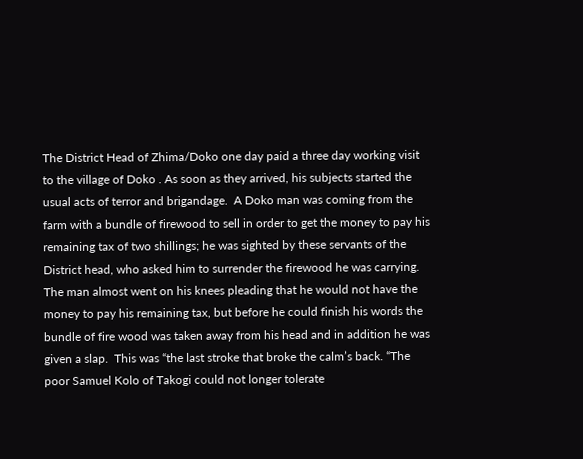The District Head of Zhima/Doko one day paid a three day working visit to the village of Doko . As soon as they arrived, his subjects started the usual acts of terror and brigandage.  A Doko man was coming from the farm with a bundle of firewood to sell in order to get the money to pay his remaining tax of two shillings; he was sighted by these servants of the District head, who asked him to surrender the firewood he was carrying.  The man almost went on his knees pleading that he would not have the money to pay his remaining tax, but before he could finish his words the bundle of fire wood was taken away from his head and in addition he was given a slap.  This was “the last stroke that broke the calm’s back. “The poor Samuel Kolo of Takogi could not longer tolerate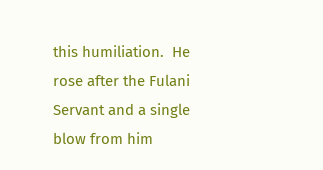this humiliation.  He rose after the Fulani Servant and a single blow from him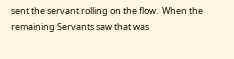sent the servant rolling on the flow.  When the remaining Servants saw that was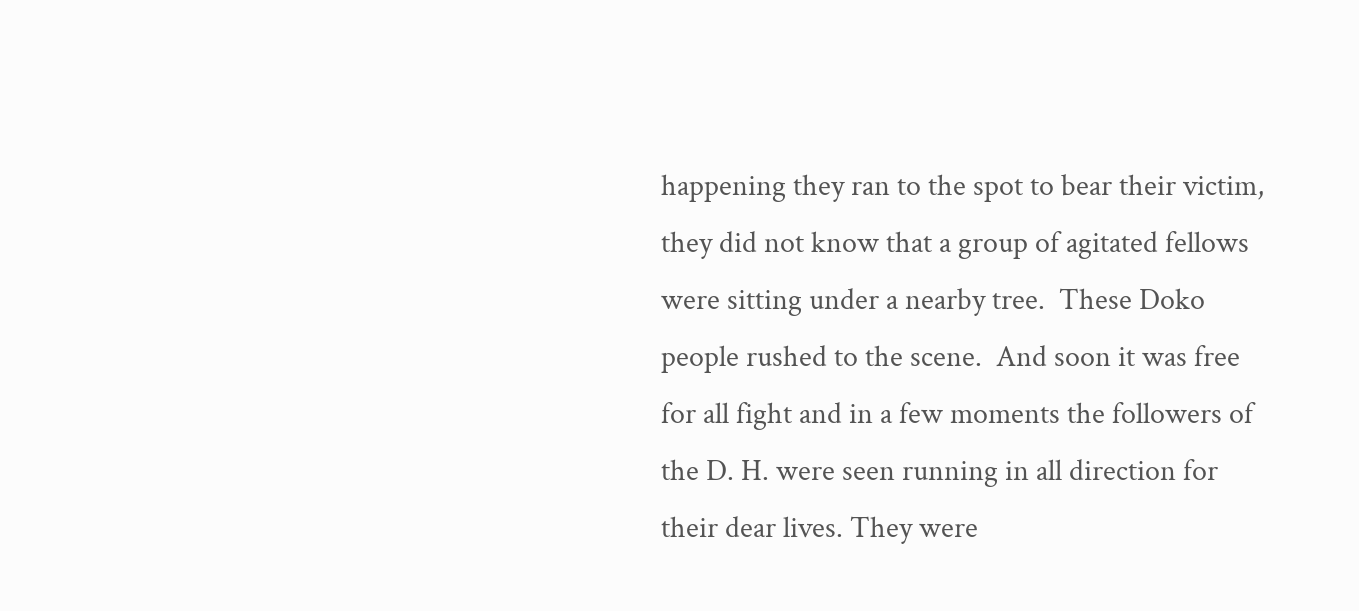happening they ran to the spot to bear their victim, they did not know that a group of agitated fellows were sitting under a nearby tree.  These Doko people rushed to the scene.  And soon it was free for all fight and in a few moments the followers of the D. H. were seen running in all direction for their dear lives. They were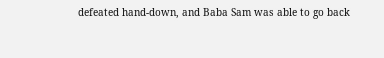defeated hand-down, and Baba Sam was able to go back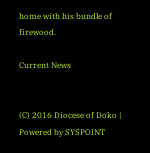home with his bundle of firewood.

Current News


(C) 2016 Diocese of Doko | Powered by SYSPOINT